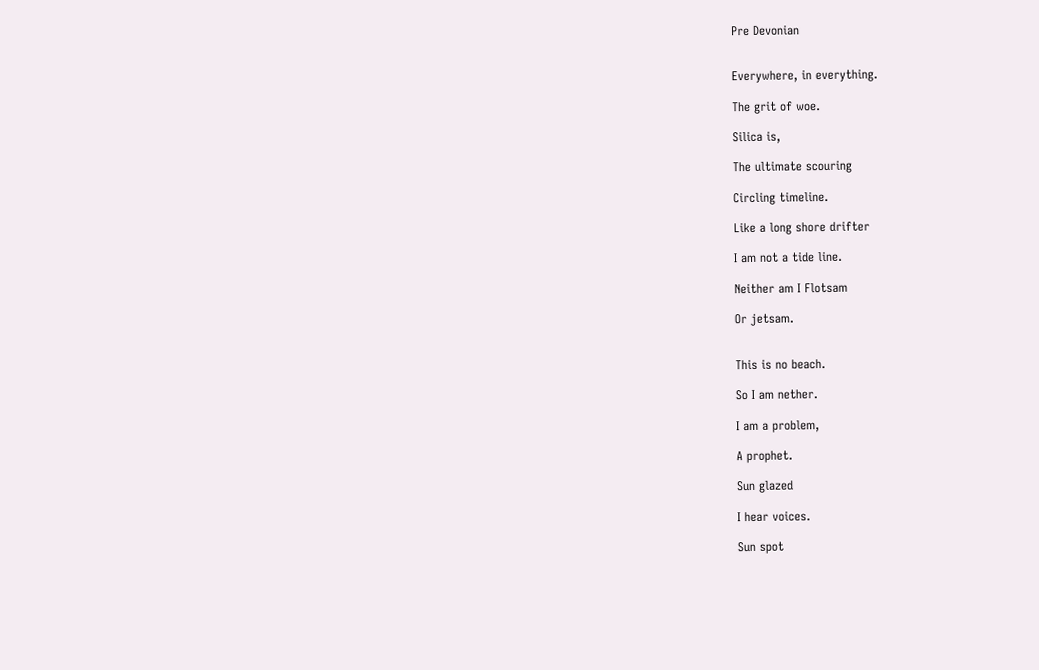Pre Devonian


Everywhere, in everything.

The grit of woe.

Silica is,

The ultimate scouring

Circling timeline.

Like a long shore drifter

I am not a tide line.

Neither am I Flotsam

Or jetsam.


This is no beach.

So I am nether.

I am a problem,

A prophet.

Sun glazed

I hear voices.

Sun spot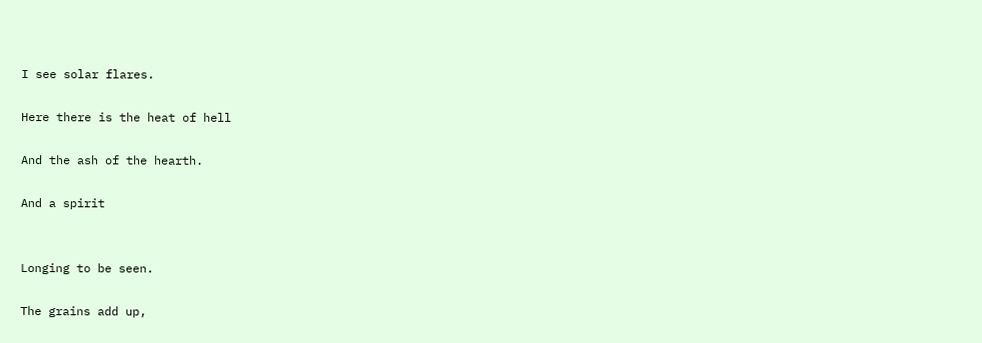I see solar flares.

Here there is the heat of hell

And the ash of the hearth.

And a spirit


Longing to be seen.

The grains add up,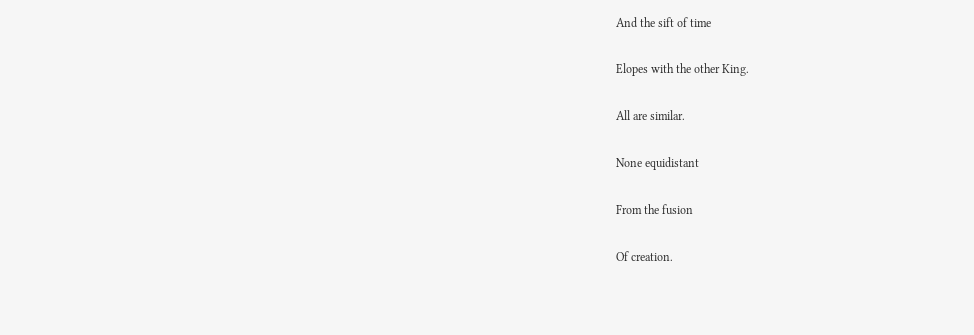And the sift of time

Elopes with the other King.

All are similar.

None equidistant

From the fusion

Of creation.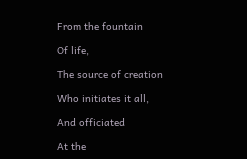From the fountain

Of life,

The source of creation

Who initiates it all,

And officiated

At the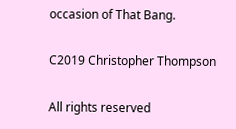occasion of That Bang.

C2019 Christopher Thompson

All rights reserved